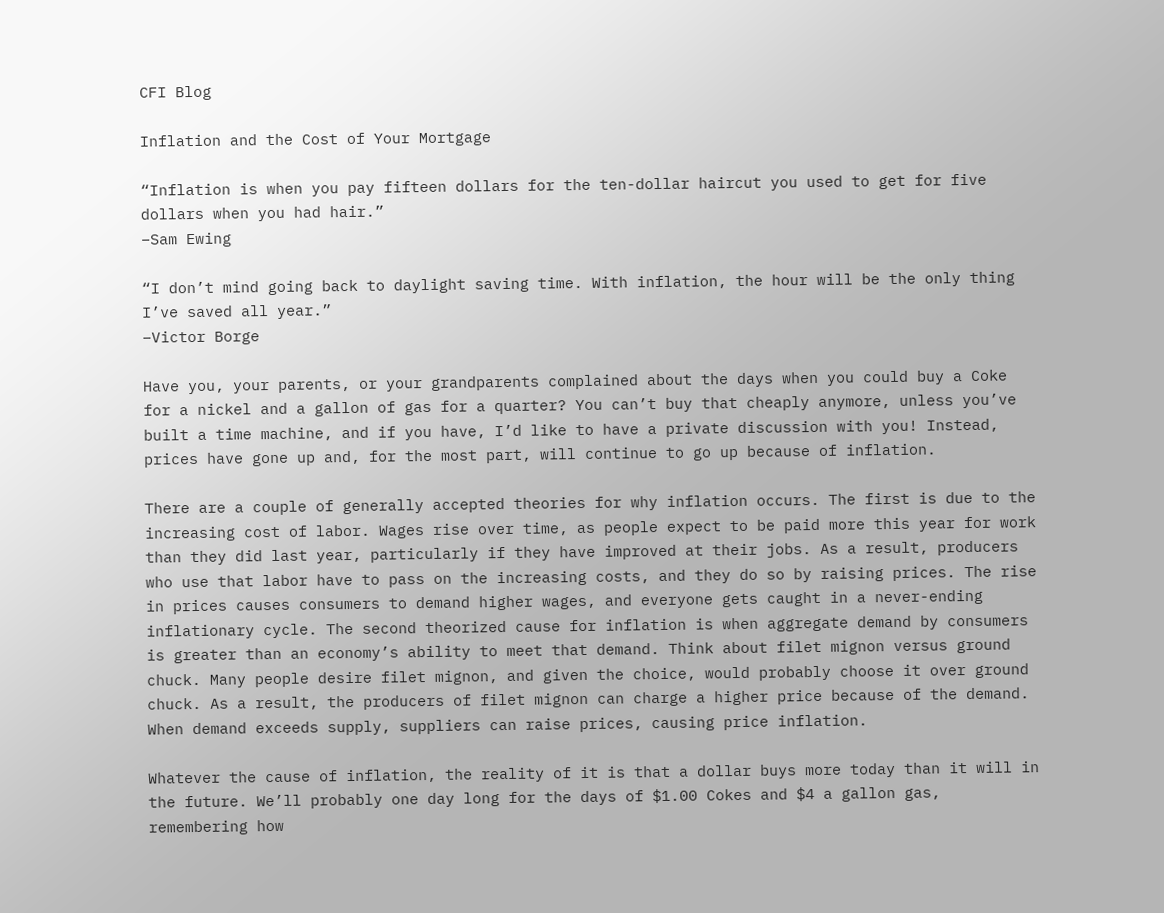CFI Blog

Inflation and the Cost of Your Mortgage

“Inflation is when you pay fifteen dollars for the ten-dollar haircut you used to get for five dollars when you had hair.”
–Sam Ewing

“I don’t mind going back to daylight saving time. With inflation, the hour will be the only thing I’ve saved all year.”
–Victor Borge

Have you, your parents, or your grandparents complained about the days when you could buy a Coke for a nickel and a gallon of gas for a quarter? You can’t buy that cheaply anymore, unless you’ve built a time machine, and if you have, I’d like to have a private discussion with you! Instead, prices have gone up and, for the most part, will continue to go up because of inflation.

There are a couple of generally accepted theories for why inflation occurs. The first is due to the increasing cost of labor. Wages rise over time, as people expect to be paid more this year for work than they did last year, particularly if they have improved at their jobs. As a result, producers who use that labor have to pass on the increasing costs, and they do so by raising prices. The rise in prices causes consumers to demand higher wages, and everyone gets caught in a never-ending inflationary cycle. The second theorized cause for inflation is when aggregate demand by consumers is greater than an economy’s ability to meet that demand. Think about filet mignon versus ground chuck. Many people desire filet mignon, and given the choice, would probably choose it over ground chuck. As a result, the producers of filet mignon can charge a higher price because of the demand. When demand exceeds supply, suppliers can raise prices, causing price inflation.

Whatever the cause of inflation, the reality of it is that a dollar buys more today than it will in the future. We’ll probably one day long for the days of $1.00 Cokes and $4 a gallon gas, remembering how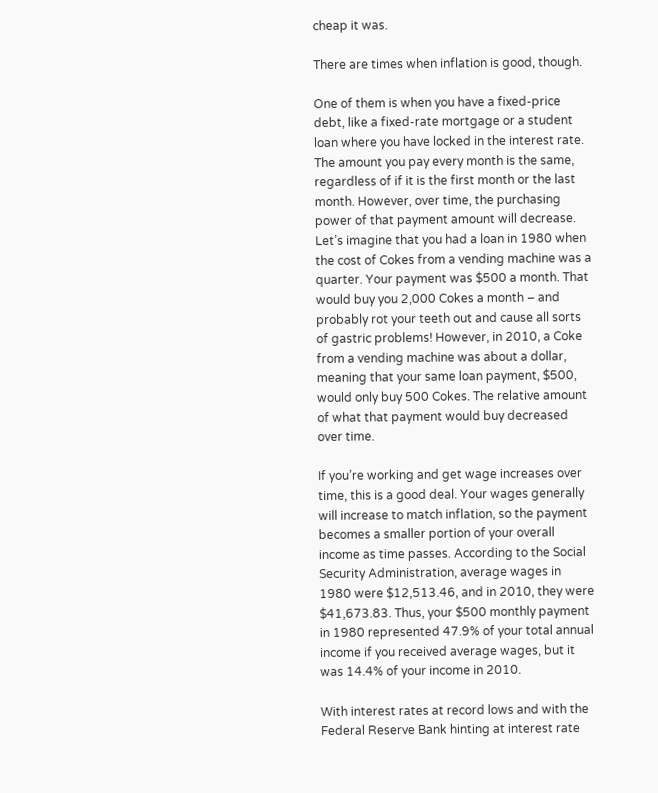cheap it was.

There are times when inflation is good, though.

One of them is when you have a fixed-price debt, like a fixed-rate mortgage or a student loan where you have locked in the interest rate. The amount you pay every month is the same, regardless of if it is the first month or the last month. However, over time, the purchasing power of that payment amount will decrease. Let’s imagine that you had a loan in 1980 when the cost of Cokes from a vending machine was a quarter. Your payment was $500 a month. That would buy you 2,000 Cokes a month – and probably rot your teeth out and cause all sorts of gastric problems! However, in 2010, a Coke from a vending machine was about a dollar, meaning that your same loan payment, $500, would only buy 500 Cokes. The relative amount of what that payment would buy decreased over time.

If you’re working and get wage increases over time, this is a good deal. Your wages generally will increase to match inflation, so the payment becomes a smaller portion of your overall income as time passes. According to the Social Security Administration, average wages in 1980 were $12,513.46, and in 2010, they were $41,673.83. Thus, your $500 monthly payment in 1980 represented 47.9% of your total annual income if you received average wages, but it was 14.4% of your income in 2010.

With interest rates at record lows and with the Federal Reserve Bank hinting at interest rate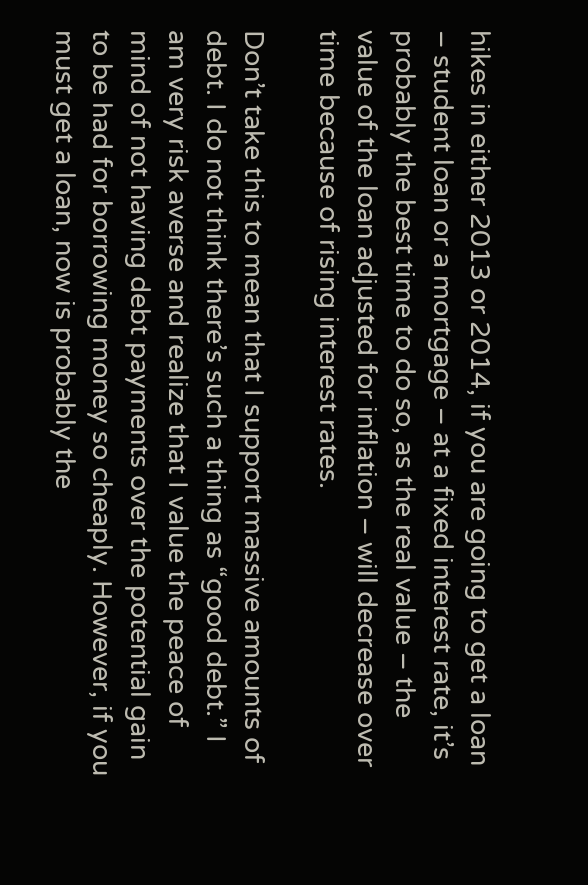hikes in either 2013 or 2014, if you are going to get a loan – student loan or a mortgage – at a fixed interest rate, it’s probably the best time to do so, as the real value – the value of the loan adjusted for inflation – will decrease over time because of rising interest rates.

Don’t take this to mean that I support massive amounts of debt. I do not think there’s such a thing as “good debt.” I am very risk averse and realize that I value the peace of mind of not having debt payments over the potential gain to be had for borrowing money so cheaply. However, if you must get a loan, now is probably the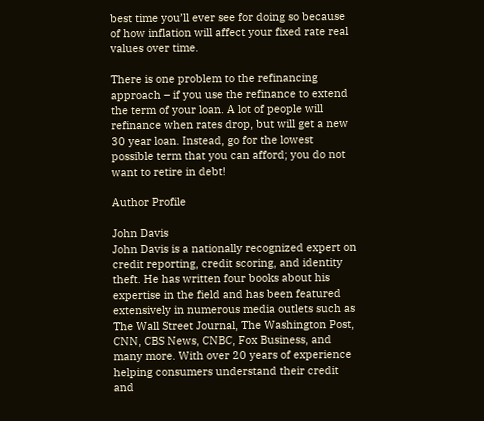best time you’ll ever see for doing so because of how inflation will affect your fixed rate real values over time.

There is one problem to the refinancing approach – if you use the refinance to extend the term of your loan. A lot of people will refinance when rates drop, but will get a new 30 year loan. Instead, go for the lowest possible term that you can afford; you do not want to retire in debt!

Author Profile

John Davis
John Davis is a nationally recognized expert on credit reporting, credit scoring, and identity theft. He has written four books about his expertise in the field and has been featured extensively in numerous media outlets such as The Wall Street Journal, The Washington Post, CNN, CBS News, CNBC, Fox Business, and many more. With over 20 years of experience helping consumers understand their credit and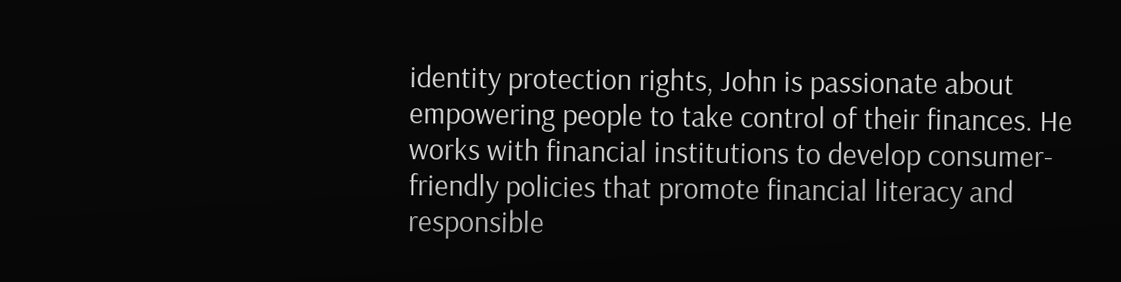identity protection rights, John is passionate about empowering people to take control of their finances. He works with financial institutions to develop consumer-friendly policies that promote financial literacy and responsible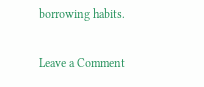borrowing habits.

Leave a Comment